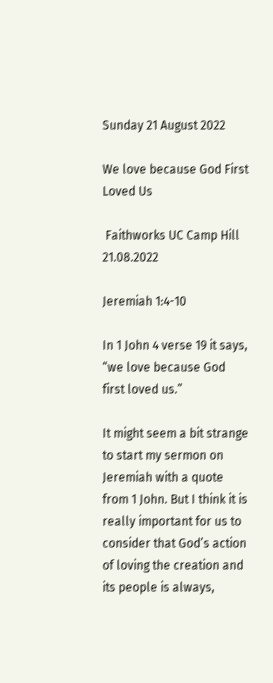Sunday 21 August 2022

We love because God First Loved Us

 Faithworks UC Camp Hill 21.08.2022

Jeremiah 1:4-10

In 1 John 4 verse 19 it says, “we love because God first loved us.”

It might seem a bit strange to start my sermon on Jeremiah with a quote from 1 John. But I think it is really important for us to consider that God’s action of loving the creation and its people is always,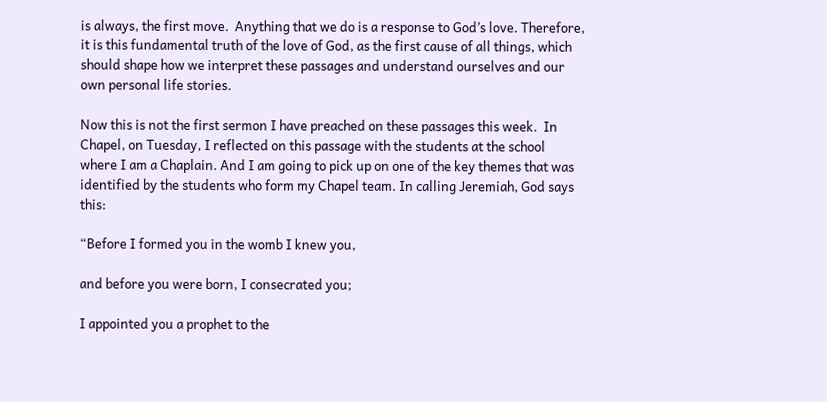is always, the first move.  Anything that we do is a response to God’s love. Therefore, it is this fundamental truth of the love of God, as the first cause of all things, which should shape how we interpret these passages and understand ourselves and our own personal life stories.

Now this is not the first sermon I have preached on these passages this week.  In Chapel, on Tuesday, I reflected on this passage with the students at the school where I am a Chaplain. And I am going to pick up on one of the key themes that was identified by the students who form my Chapel team. In calling Jeremiah, God says this:

“Before I formed you in the womb I knew you,

and before you were born, I consecrated you;

I appointed you a prophet to the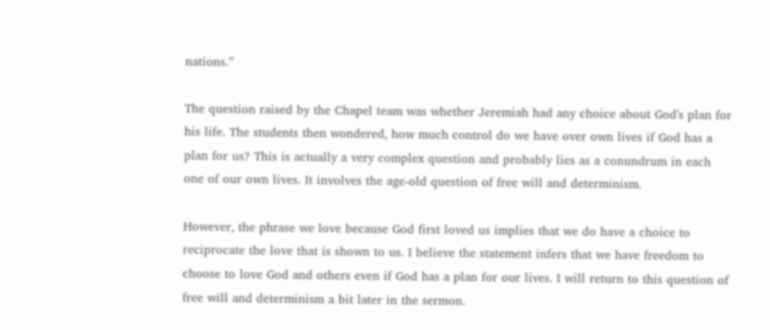nations.”

The question raised by the Chapel team was whether Jeremiah had any choice about God's plan for his life. The students then wondered, how much control do we have over own lives if God has a plan for us? This is actually a very complex question and probably lies as a conundrum in each one of our own lives. It involves the age-old question of free will and determinism.

However, the phrase we love because God first loved us implies that we do have a choice to reciprocate the love that is shown to us. I believe the statement infers that we have freedom to choose to love God and others even if God has a plan for our lives. I will return to this question of free will and determinism a bit later in the sermon.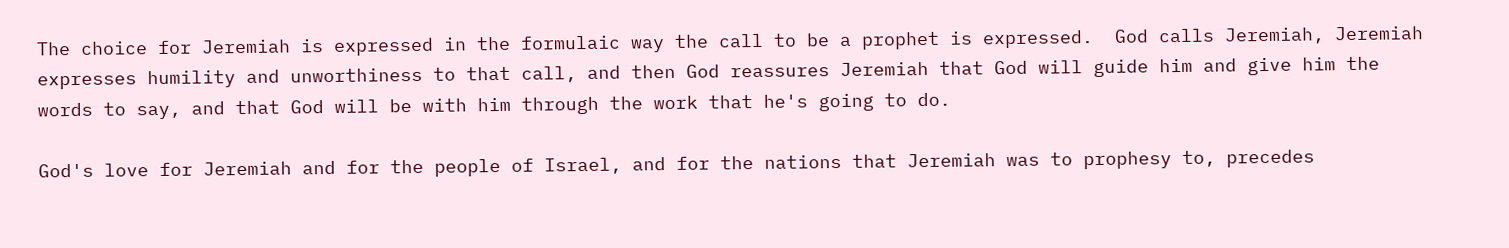The choice for Jeremiah is expressed in the formulaic way the call to be a prophet is expressed.  God calls Jeremiah, Jeremiah expresses humility and unworthiness to that call, and then God reassures Jeremiah that God will guide him and give him the words to say, and that God will be with him through the work that he's going to do.

God's love for Jeremiah and for the people of Israel, and for the nations that Jeremiah was to prophesy to, precedes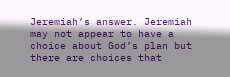Jeremiah’s answer. Jeremiah may not appear to have a choice about God’s plan but there are choices that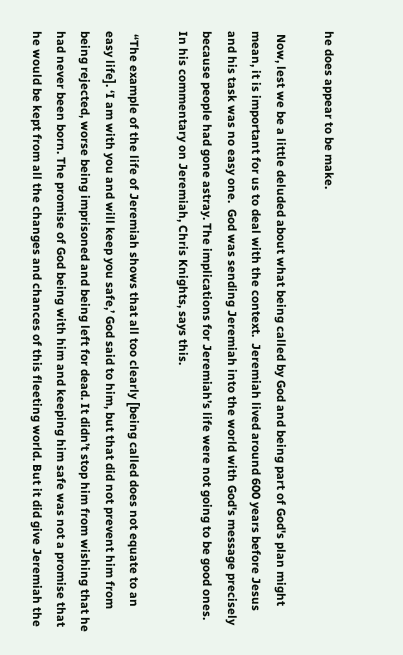he does appear to be make.

 Now, lest we be a little deluded about what being called by God and being part of God's plan might mean, it is important for us to deal with the context.  Jeremiah lived around 600 years before Jesus and his task was no easy one.  God was sending Jeremiah into the world with God's message precisely because people had gone astray. The implications for Jeremiah’s life were not going to be good ones. In his commentary on Jeremiah, Chris Knights, says this.

 “The example of the life of Jeremiah shows that all too clearly [being called does not equate to an easy life]. ‘I am with you and will keep you safe,’ God said to him, but that did not prevent him from being rejected, worse being imprisoned and being left for dead. It didn’t stop him from wishing that he had never been born. The promise of God being with him and keeping him safe was not a promise that he would be kept from all the changes and chances of this fleeting world. But it did give Jeremiah the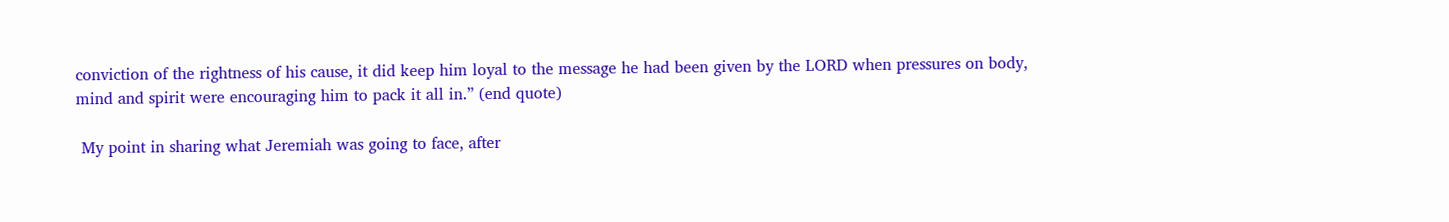conviction of the rightness of his cause, it did keep him loyal to the message he had been given by the LORD when pressures on body, mind and spirit were encouraging him to pack it all in.” (end quote)

 My point in sharing what Jeremiah was going to face, after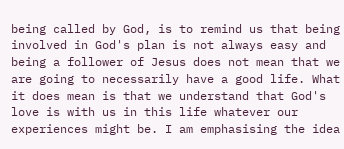being called by God, is to remind us that being involved in God's plan is not always easy and being a follower of Jesus does not mean that we are going to necessarily have a good life. What it does mean is that we understand that God's love is with us in this life whatever our experiences might be. I am emphasising the idea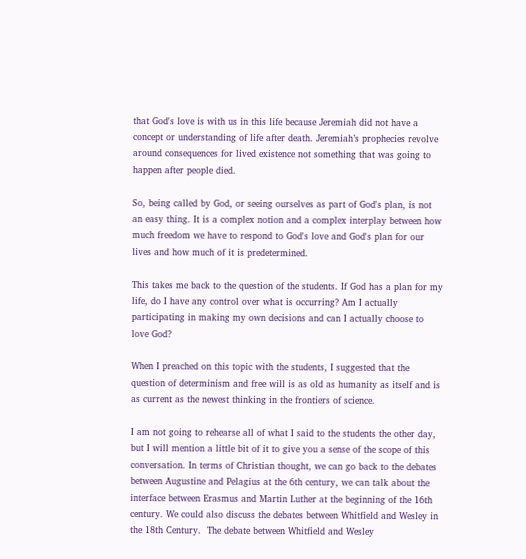that God's love is with us in this life because Jeremiah did not have a concept or understanding of life after death. Jeremiah’s prophecies revolve around consequences for lived existence not something that was going to happen after people died.

So, being called by God, or seeing ourselves as part of God's plan, is not an easy thing. It is a complex notion and a complex interplay between how much freedom we have to respond to God's love and God's plan for our lives and how much of it is predetermined.

This takes me back to the question of the students. If God has a plan for my life, do I have any control over what is occurring? Am I actually participating in making my own decisions and can I actually choose to love God?

When I preached on this topic with the students, I suggested that the question of determinism and free will is as old as humanity as itself and is as current as the newest thinking in the frontiers of science.

I am not going to rehearse all of what I said to the students the other day, but I will mention a little bit of it to give you a sense of the scope of this conversation. In terms of Christian thought, we can go back to the debates between Augustine and Pelagius at the 6th century, we can talk about the interface between Erasmus and Martin Luther at the beginning of the 16th century. We could also discuss the debates between Whitfield and Wesley in the 18th Century.  The debate between Whitfield and Wesley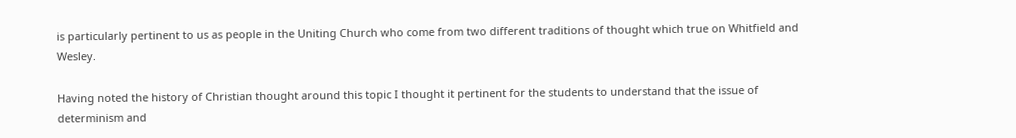is particularly pertinent to us as people in the Uniting Church who come from two different traditions of thought which true on Whitfield and Wesley.

Having noted the history of Christian thought around this topic I thought it pertinent for the students to understand that the issue of determinism and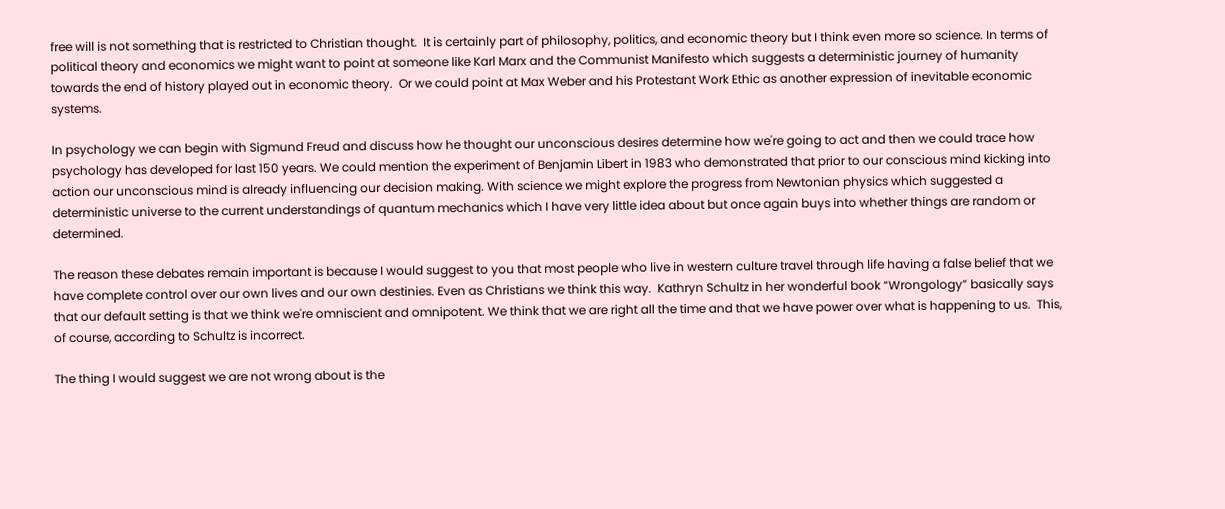free will is not something that is restricted to Christian thought.  It is certainly part of philosophy, politics, and economic theory but I think even more so science. In terms of political theory and economics we might want to point at someone like Karl Marx and the Communist Manifesto which suggests a deterministic journey of humanity towards the end of history played out in economic theory.  Or we could point at Max Weber and his Protestant Work Ethic as another expression of inevitable economic systems.

In psychology we can begin with Sigmund Freud and discuss how he thought our unconscious desires determine how we're going to act and then we could trace how psychology has developed for last 150 years. We could mention the experiment of Benjamin Libert in 1983 who demonstrated that prior to our conscious mind kicking into action our unconscious mind is already influencing our decision making. With science we might explore the progress from Newtonian physics which suggested a deterministic universe to the current understandings of quantum mechanics which I have very little idea about but once again buys into whether things are random or determined.

The reason these debates remain important is because I would suggest to you that most people who live in western culture travel through life having a false belief that we have complete control over our own lives and our own destinies. Even as Christians we think this way.  Kathryn Schultz in her wonderful book “Wrongology” basically says that our default setting is that we think we're omniscient and omnipotent. We think that we are right all the time and that we have power over what is happening to us.  This, of course, according to Schultz is incorrect.

The thing I would suggest we are not wrong about is the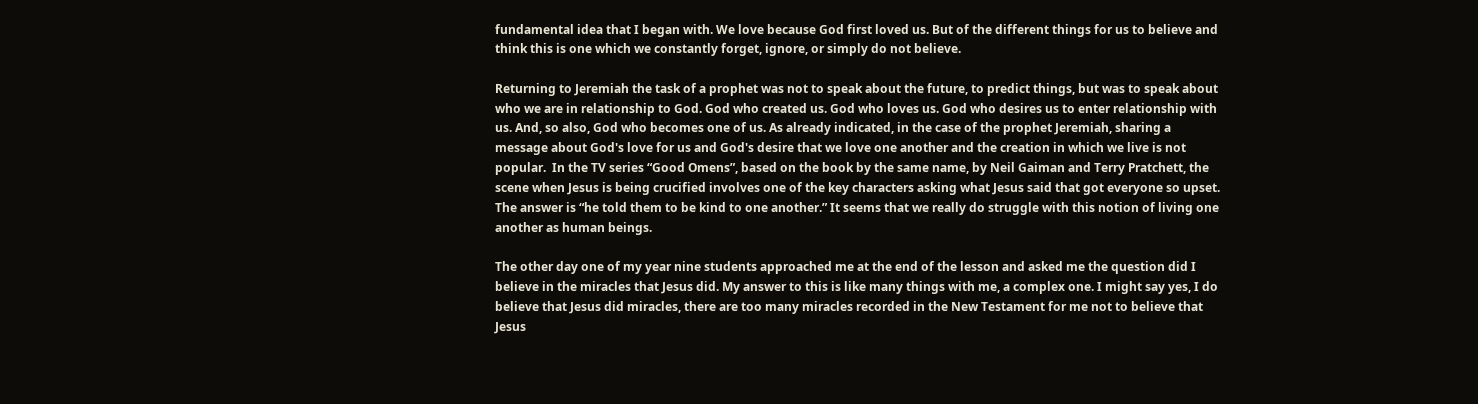fundamental idea that I began with. We love because God first loved us. But of the different things for us to believe and think this is one which we constantly forget, ignore, or simply do not believe.

Returning to Jeremiah the task of a prophet was not to speak about the future, to predict things, but was to speak about who we are in relationship to God. God who created us. God who loves us. God who desires us to enter relationship with us. And, so also, God who becomes one of us. As already indicated, in the case of the prophet Jeremiah, sharing a message about God's love for us and God's desire that we love one another and the creation in which we live is not popular.  In the TV series “Good Omens”, based on the book by the same name, by Neil Gaiman and Terry Pratchett, the scene when Jesus is being crucified involves one of the key characters asking what Jesus said that got everyone so upset.  The answer is “he told them to be kind to one another.” It seems that we really do struggle with this notion of living one another as human beings.

The other day one of my year nine students approached me at the end of the lesson and asked me the question did I believe in the miracles that Jesus did. My answer to this is like many things with me, a complex one. I might say yes, I do believe that Jesus did miracles, there are too many miracles recorded in the New Testament for me not to believe that Jesus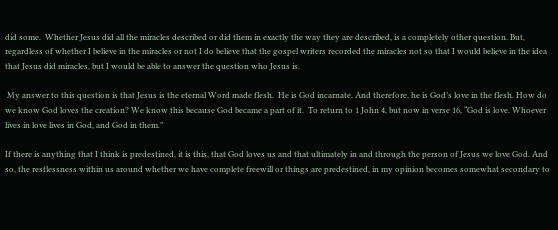did some.  Whether Jesus did all the miracles described or did them in exactly the way they are described, is a completely other question. But, regardless of whether I believe in the miracles or not I do believe that the gospel writers recorded the miracles not so that I would believe in the idea that Jesus did miracles, but I would be able to answer the question who Jesus is.

 My answer to this question is that Jesus is the eternal Word made flesh.  He is God incarnate. And therefore, he is God’s love in the flesh. How do we know God loves the creation? We know this because God became a part of it.  To return to 1 John 4, but now in verse 16, “God is love. Whoever lives in love lives in God, and God in them.”

If there is anything that I think is predestined, it is this, that God loves us and that ultimately in and through the person of Jesus we love God. And so, the restlessness within us around whether we have complete freewill or things are predestined, in my opinion becomes somewhat secondary to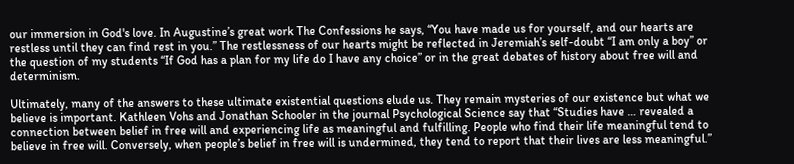our immersion in God's love. In Augustine’s great work The Confessions he says, “You have made us for yourself, and our hearts are restless until they can find rest in you.” The restlessness of our hearts might be reflected in Jeremiah’s self-doubt “I am only a boy” or the question of my students “If God has a plan for my life do I have any choice” or in the great debates of history about free will and determinism.

Ultimately, many of the answers to these ultimate existential questions elude us. They remain mysteries of our existence but what we believe is important. Kathleen Vohs and Jonathan Schooler in the journal Psychological Science say that “Studies have … revealed a connection between belief in free will and experiencing life as meaningful and fulfilling. People who find their life meaningful tend to believe in free will. Conversely, when people’s belief in free will is undermined, they tend to report that their lives are less meaningful.”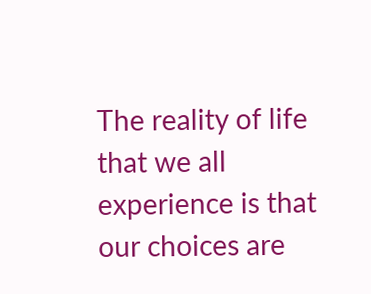The reality of life that we all experience is that our choices are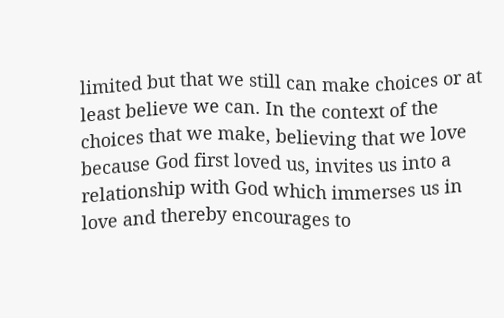limited but that we still can make choices or at least believe we can. In the context of the choices that we make, believing that we love because God first loved us, invites us into a relationship with God which immerses us in love and thereby encourages to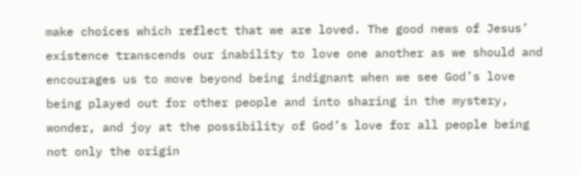make choices which reflect that we are loved. The good news of Jesus’ existence transcends our inability to love one another as we should and encourages us to move beyond being indignant when we see God’s love being played out for other people and into sharing in the mystery, wonder, and joy at the possibility of God’s love for all people being not only the origin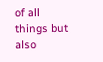of all things but also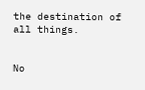the destination of all things.


No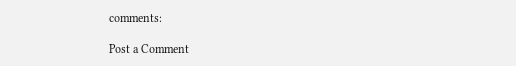comments:

Post a Comment